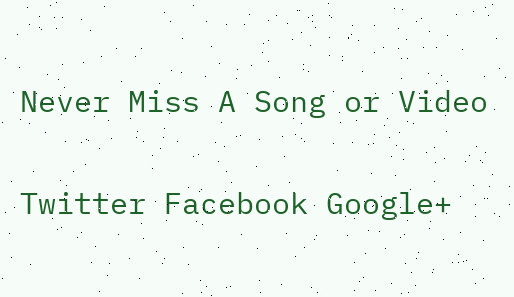Never Miss A Song or Video

Twitter Facebook Google+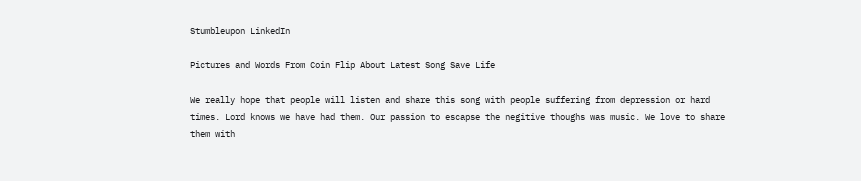Stumbleupon LinkedIn

Pictures and Words From Coin Flip About Latest Song Save Life

We really hope that people will listen and share this song with people suffering from depression or hard times. Lord knows we have had them. Our passion to escapse the negitive thoughs was music. We love to share them with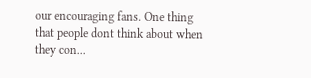our encouraging fans. One thing that people dont think about when they con...